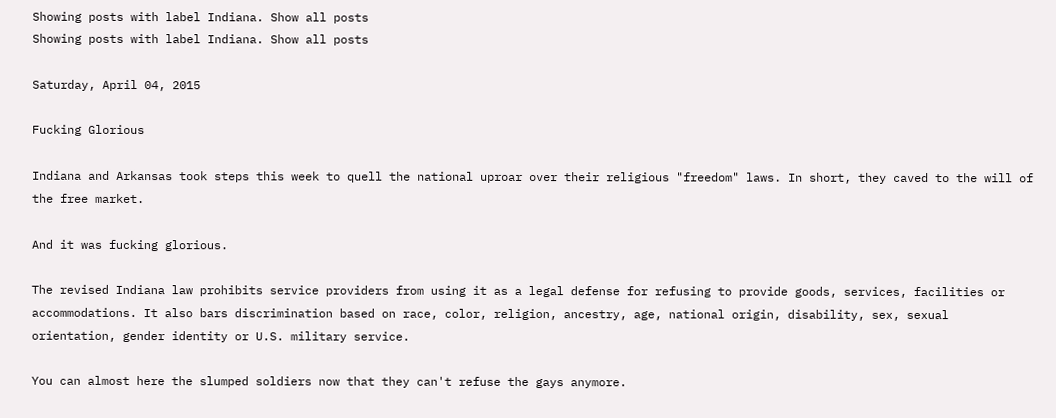Showing posts with label Indiana. Show all posts
Showing posts with label Indiana. Show all posts

Saturday, April 04, 2015

Fucking Glorious

Indiana and Arkansas took steps this week to quell the national uproar over their religious "freedom" laws. In short, they caved to the will of the free market.

And it was fucking glorious.

The revised Indiana law prohibits service providers from using it as a legal defense for refusing to provide goods, services, facilities or accommodations. It also bars discrimination based on race, color, religion, ancestry, age, national origin, disability, sex, sexual orientation, gender identity or U.S. military service.

You can almost here the slumped soldiers now that they can't refuse the gays anymore.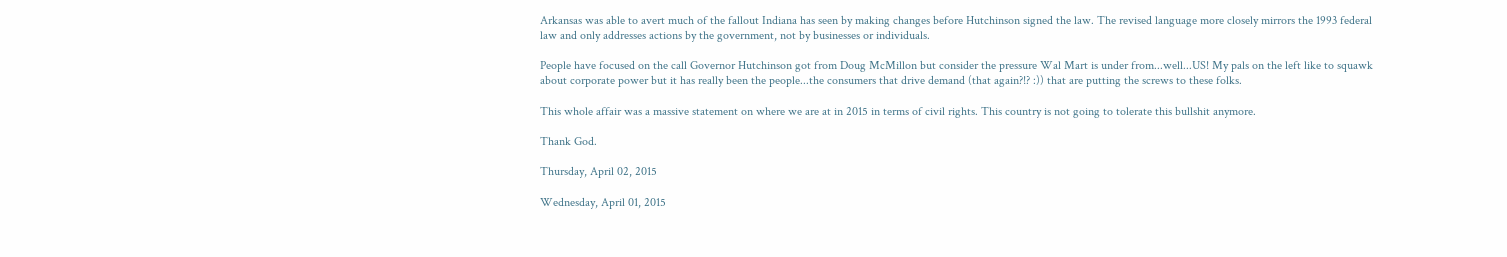Arkansas was able to avert much of the fallout Indiana has seen by making changes before Hutchinson signed the law. The revised language more closely mirrors the 1993 federal law and only addresses actions by the government, not by businesses or individuals.

People have focused on the call Governor Hutchinson got from Doug McMillon but consider the pressure Wal Mart is under from...well...US! My pals on the left like to squawk about corporate power but it has really been the people...the consumers that drive demand (that again?!? :)) that are putting the screws to these folks.

This whole affair was a massive statement on where we are at in 2015 in terms of civil rights. This country is not going to tolerate this bullshit anymore.

Thank God.

Thursday, April 02, 2015

Wednesday, April 01, 2015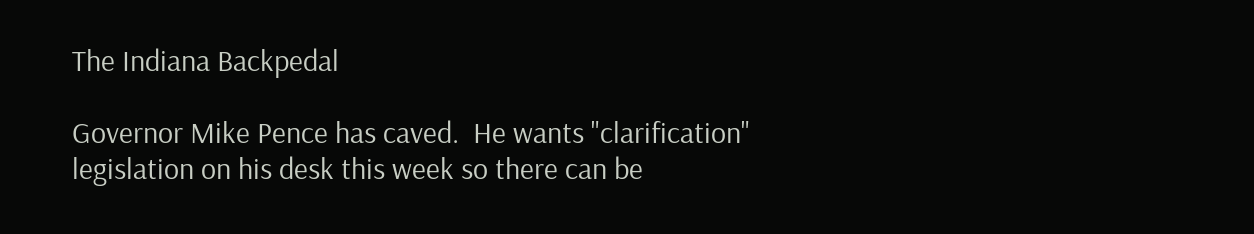The Indiana Backpedal

Governor Mike Pence has caved.  He wants "clarification" legislation on his desk this week so there can be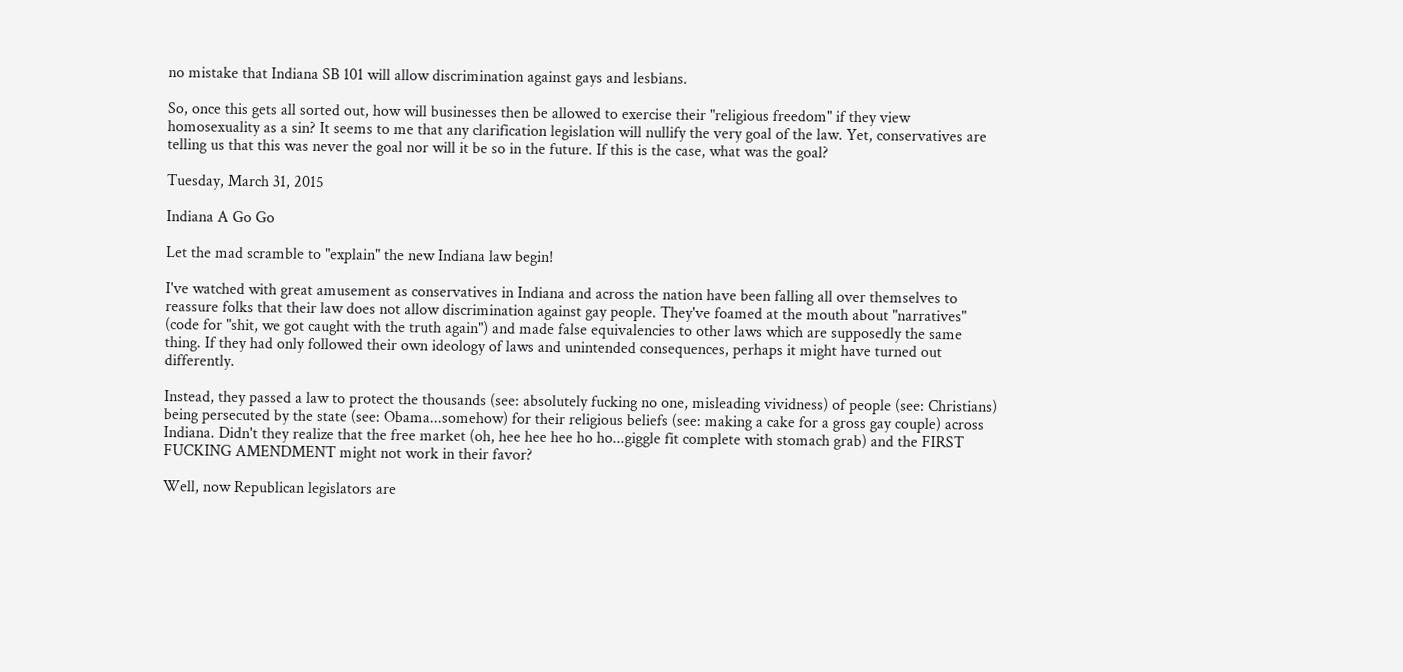no mistake that Indiana SB 101 will allow discrimination against gays and lesbians.

So, once this gets all sorted out, how will businesses then be allowed to exercise their "religious freedom" if they view homosexuality as a sin? It seems to me that any clarification legislation will nullify the very goal of the law. Yet, conservatives are telling us that this was never the goal nor will it be so in the future. If this is the case, what was the goal?

Tuesday, March 31, 2015

Indiana A Go Go

Let the mad scramble to "explain" the new Indiana law begin!

I've watched with great amusement as conservatives in Indiana and across the nation have been falling all over themselves to reassure folks that their law does not allow discrimination against gay people. They've foamed at the mouth about "narratives" (code for "shit, we got caught with the truth again") and made false equivalencies to other laws which are supposedly the same thing. If they had only followed their own ideology of laws and unintended consequences, perhaps it might have turned out differently.

Instead, they passed a law to protect the thousands (see: absolutely fucking no one, misleading vividness) of people (see: Christians) being persecuted by the state (see: Obama...somehow) for their religious beliefs (see: making a cake for a gross gay couple) across Indiana. Didn't they realize that the free market (oh, hee hee hee ho ho...giggle fit complete with stomach grab) and the FIRST FUCKING AMENDMENT might not work in their favor?

Well, now Republican legislators are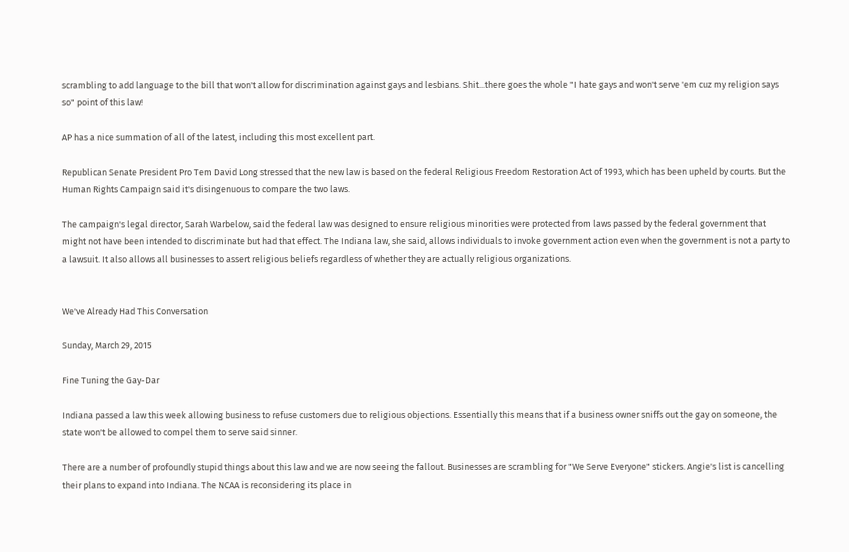scrambling to add language to the bill that won't allow for discrimination against gays and lesbians. Shit...there goes the whole "I hate gays and won't serve 'em cuz my religion says so" point of this law!

AP has a nice summation of all of the latest, including this most excellent part.

Republican Senate President Pro Tem David Long stressed that the new law is based on the federal Religious Freedom Restoration Act of 1993, which has been upheld by courts. But the Human Rights Campaign said it's disingenuous to compare the two laws.

The campaign's legal director, Sarah Warbelow, said the federal law was designed to ensure religious minorities were protected from laws passed by the federal government that might not have been intended to discriminate but had that effect. The Indiana law, she said, allows individuals to invoke government action even when the government is not a party to a lawsuit. It also allows all businesses to assert religious beliefs regardless of whether they are actually religious organizations.


We've Already Had This Conversation

Sunday, March 29, 2015

Fine Tuning the Gay-Dar

Indiana passed a law this week allowing business to refuse customers due to religious objections. Essentially this means that if a business owner sniffs out the gay on someone, the state won't be allowed to compel them to serve said sinner.

There are a number of profoundly stupid things about this law and we are now seeing the fallout. Businesses are scrambling for "We Serve Everyone" stickers. Angie's list is cancelling their plans to expand into Indiana. The NCAA is reconsidering its place in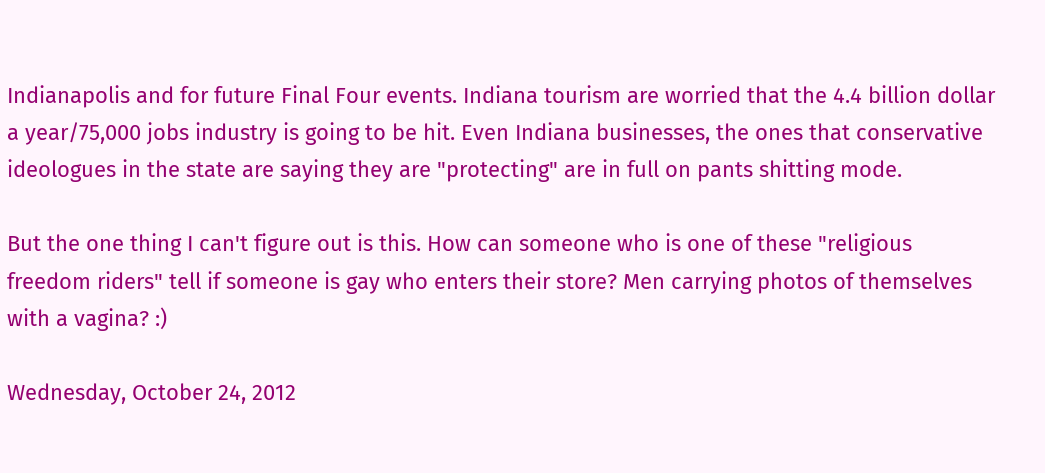Indianapolis and for future Final Four events. Indiana tourism are worried that the 4.4 billion dollar a year/75,000 jobs industry is going to be hit. Even Indiana businesses, the ones that conservative ideologues in the state are saying they are "protecting" are in full on pants shitting mode.

But the one thing I can't figure out is this. How can someone who is one of these "religious freedom riders" tell if someone is gay who enters their store? Men carrying photos of themselves with a vagina? :)

Wednesday, October 24, 2012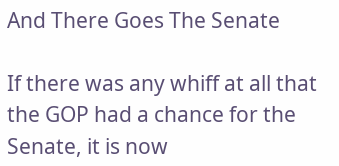And There Goes The Senate

If there was any whiff at all that the GOP had a chance for the Senate, it is now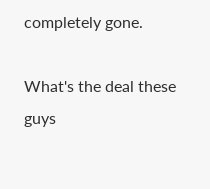completely gone.

What's the deal these guys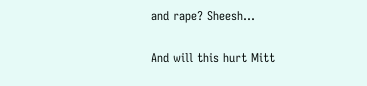and rape? Sheesh...

And will this hurt Mitt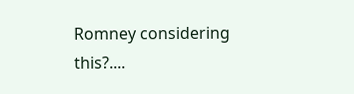Romney considering this?....